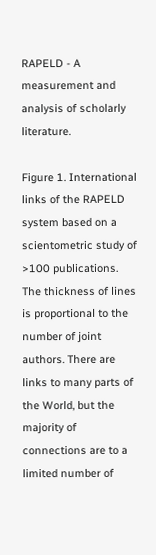RAPELD - A measurement and analysis of scholarly literature.

Figure 1. International links of the RAPELD system based on a scientometric study of >100 publications. The thickness of lines is proportional to the number of joint authors. There are links to many parts of the World, but the majority of connections are to a limited number of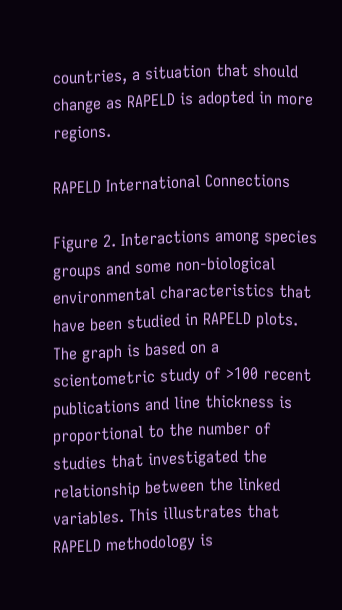countries, a situation that should change as RAPELD is adopted in more regions.

RAPELD International Connections

Figure 2. Interactions among species groups and some non-biological environmental characteristics that have been studied in RAPELD plots. The graph is based on a scientometric study of >100 recent publications and line thickness is proportional to the number of studies that investigated the relationship between the linked variables. This illustrates that RAPELD methodology is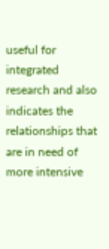useful for integrated research and also indicates the relationships that are in need of more intensive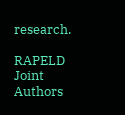research.

RAPELD Joint Authors